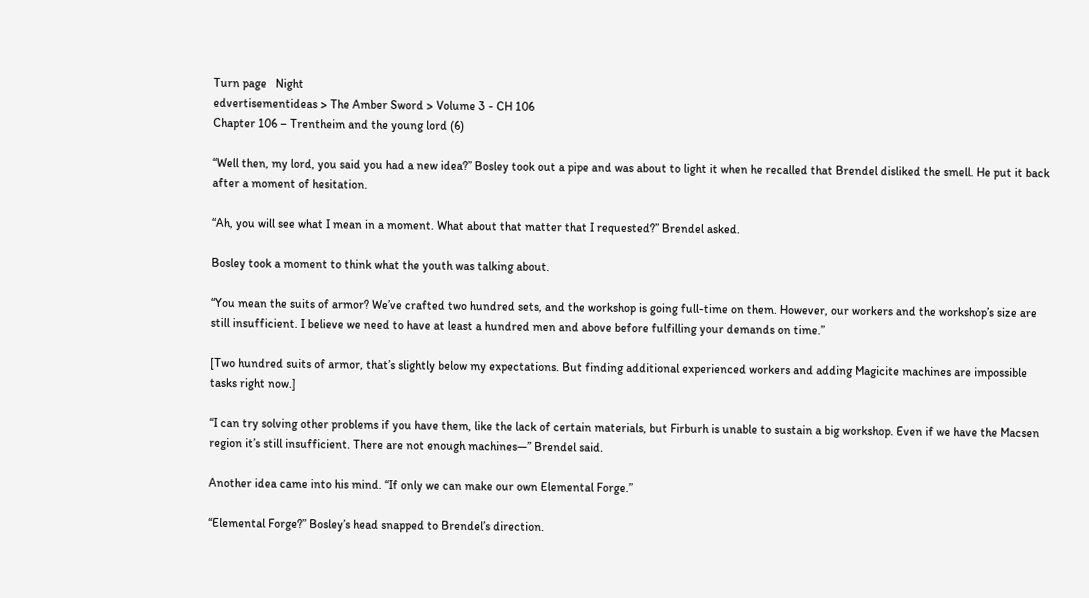Turn page   Night
edvertisementideas > The Amber Sword > Volume 3 - CH 106
Chapter 106 – Trentheim and the young lord (6)

“Well then, my lord, you said you had a new idea?” Bosley took out a pipe and was about to light it when he recalled that Brendel disliked the smell. He put it back after a moment of hesitation.

“Ah, you will see what I mean in a moment. What about that matter that I requested?” Brendel asked.

Bosley took a moment to think what the youth was talking about.

“You mean the suits of armor? We’ve crafted two hundred sets, and the workshop is going full-time on them. However, our workers and the workshop’s size are still insufficient. I believe we need to have at least a hundred men and above before fulfilling your demands on time.”

[Two hundred suits of armor, that’s slightly below my expectations. But finding additional experienced workers and adding Magicite machines are impossible tasks right now.]

“I can try solving other problems if you have them, like the lack of certain materials, but Firburh is unable to sustain a big workshop. Even if we have the Macsen region it’s still insufficient. There are not enough machines—” Brendel said.

Another idea came into his mind. “If only we can make our own Elemental Forge.”

“Elemental Forge?” Bosley’s head snapped to Brendel’s direction.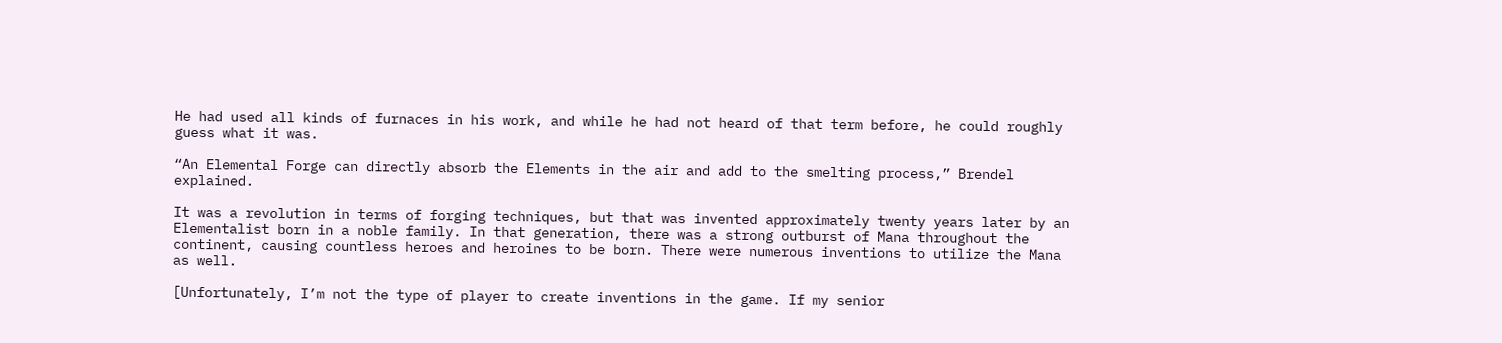He had used all kinds of furnaces in his work, and while he had not heard of that term before, he could roughly guess what it was.

“An Elemental Forge can directly absorb the Elements in the air and add to the smelting process,” Brendel explained.

It was a revolution in terms of forging techniques, but that was invented approximately twenty years later by an Elementalist born in a noble family. In that generation, there was a strong outburst of Mana throughout the continent, causing countless heroes and heroines to be born. There were numerous inventions to utilize the Mana as well.

[Unfortunately, I’m not the type of player to create inventions in the game. If my senior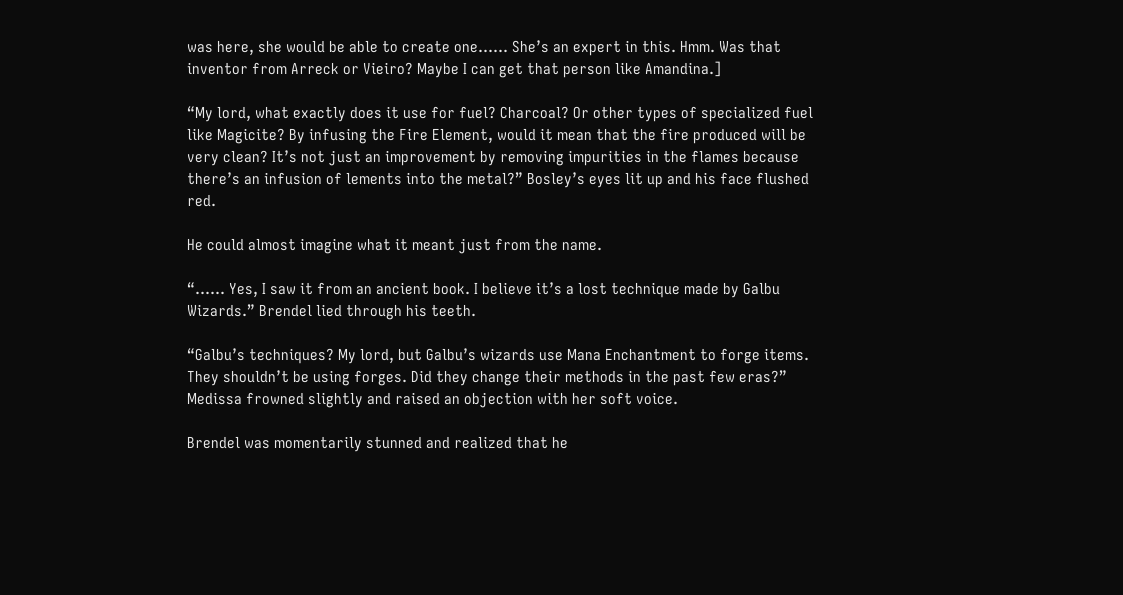was here, she would be able to create one…… She’s an expert in this. Hmm. Was that inventor from Arreck or Vieiro? Maybe I can get that person like Amandina.]

“My lord, what exactly does it use for fuel? Charcoal? Or other types of specialized fuel like Magicite? By infusing the Fire Element, would it mean that the fire produced will be very clean? It’s not just an improvement by removing impurities in the flames because there’s an infusion of lements into the metal?” Bosley’s eyes lit up and his face flushed red.

He could almost imagine what it meant just from the name.

“…… Yes, I saw it from an ancient book. I believe it’s a lost technique made by Galbu Wizards.” Brendel lied through his teeth.

“Galbu’s techniques? My lord, but Galbu’s wizards use Mana Enchantment to forge items. They shouldn’t be using forges. Did they change their methods in the past few eras?” Medissa frowned slightly and raised an objection with her soft voice.

Brendel was momentarily stunned and realized that he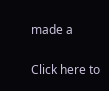made a

Click here to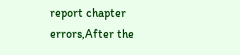report chapter errors,After the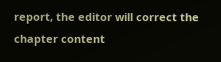report, the editor will correct the chapter content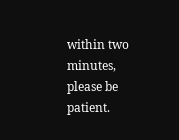within two minutes, please be patient.